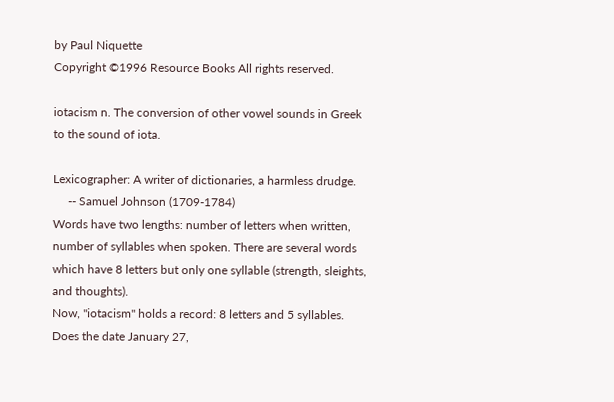by Paul Niquette
Copyright ©1996 Resource Books All rights reserved.

iotacism n. The conversion of other vowel sounds in Greek to the sound of iota.

Lexicographer: A writer of dictionaries, a harmless drudge.
     -- Samuel Johnson (1709-1784)
Words have two lengths: number of letters when written, number of syllables when spoken. There are several words which have 8 letters but only one syllable (strength, sleights, and thoughts).
Now, "iotacism" holds a record: 8 letters and 5 syllables.
Does the date January 27,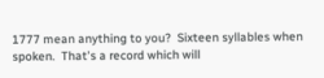1777 mean anything to you?  Sixteen syllables when spoken.  That's a record which will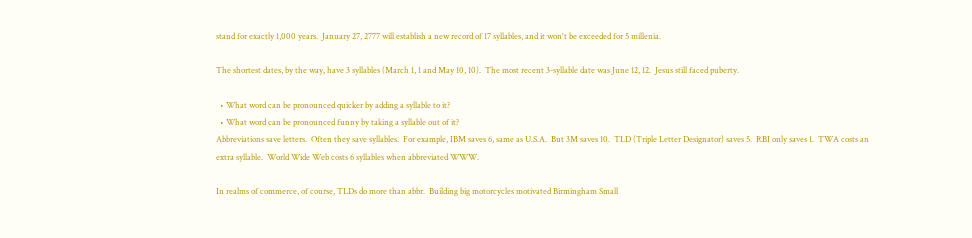stand for exactly 1,000 years.  January 27, 2777 will establish a new record of 17 syllables, and it won't be exceeded for 5 millenia.

The shortest dates, by the way, have 3 syllables (March 1, 1 and May 10, 10).  The most recent 3-syllable date was June 12, 12.  Jesus still faced puberty.

  • What word can be pronounced quicker by adding a syllable to it?
  • What word can be pronounced funny by taking a syllable out of it?
Abbreviations save letters.  Often they save syllables.  For example, IBM saves 6, same as U.S.A.  But 3M saves 10.  TLD (Triple Letter Designator) saves 5.  RBI only saves 1.  TWA costs an extra syllable.  World Wide Web costs 6 syllables when abbreviated WWW.

In realms of commerce, of course, TLDs do more than abbr.  Building big motorcycles motivated Birmingham Small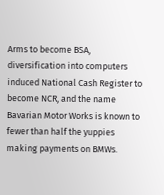Arms to become BSA, diversification into computers induced National Cash Register to become NCR, and the name Bavarian Motor Works is known to fewer than half the yuppies making payments on BMWs.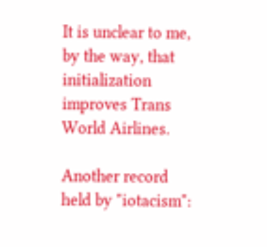It is unclear to me, by the way, that initialization improves Trans World Airlines.

Another record held by "iotacism":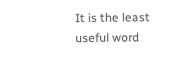It is the least useful word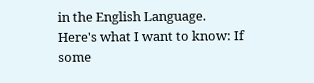in the English Language.
Here's what I want to know: If some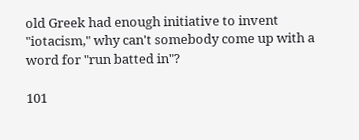old Greek had enough initiative to invent "iotacism," why can't somebody come up with a word for "run batted in"?

101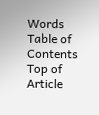Words
Table of Contents
Top of Article